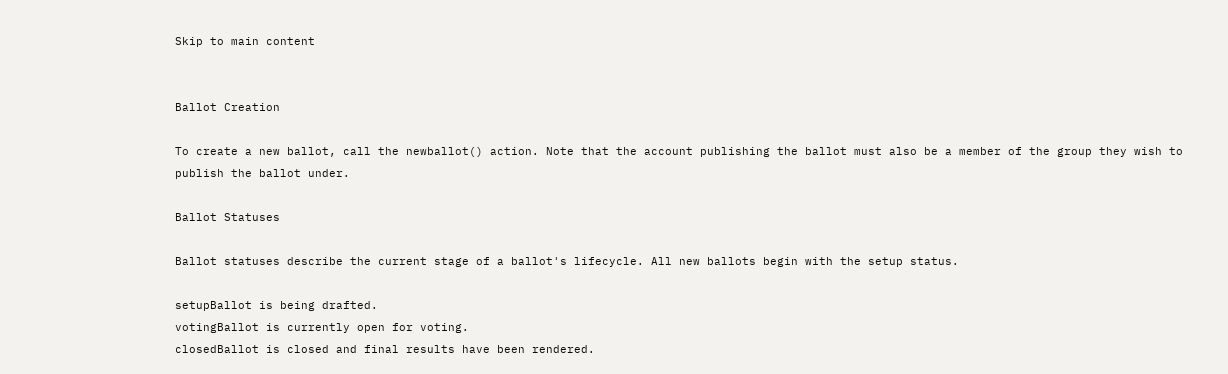Skip to main content


Ballot Creation

To create a new ballot, call the newballot() action. Note that the account publishing the ballot must also be a member of the group they wish to publish the ballot under.

Ballot Statuses

Ballot statuses describe the current stage of a ballot's lifecycle. All new ballots begin with the setup status.

setupBallot is being drafted.
votingBallot is currently open for voting.
closedBallot is closed and final results have been rendered.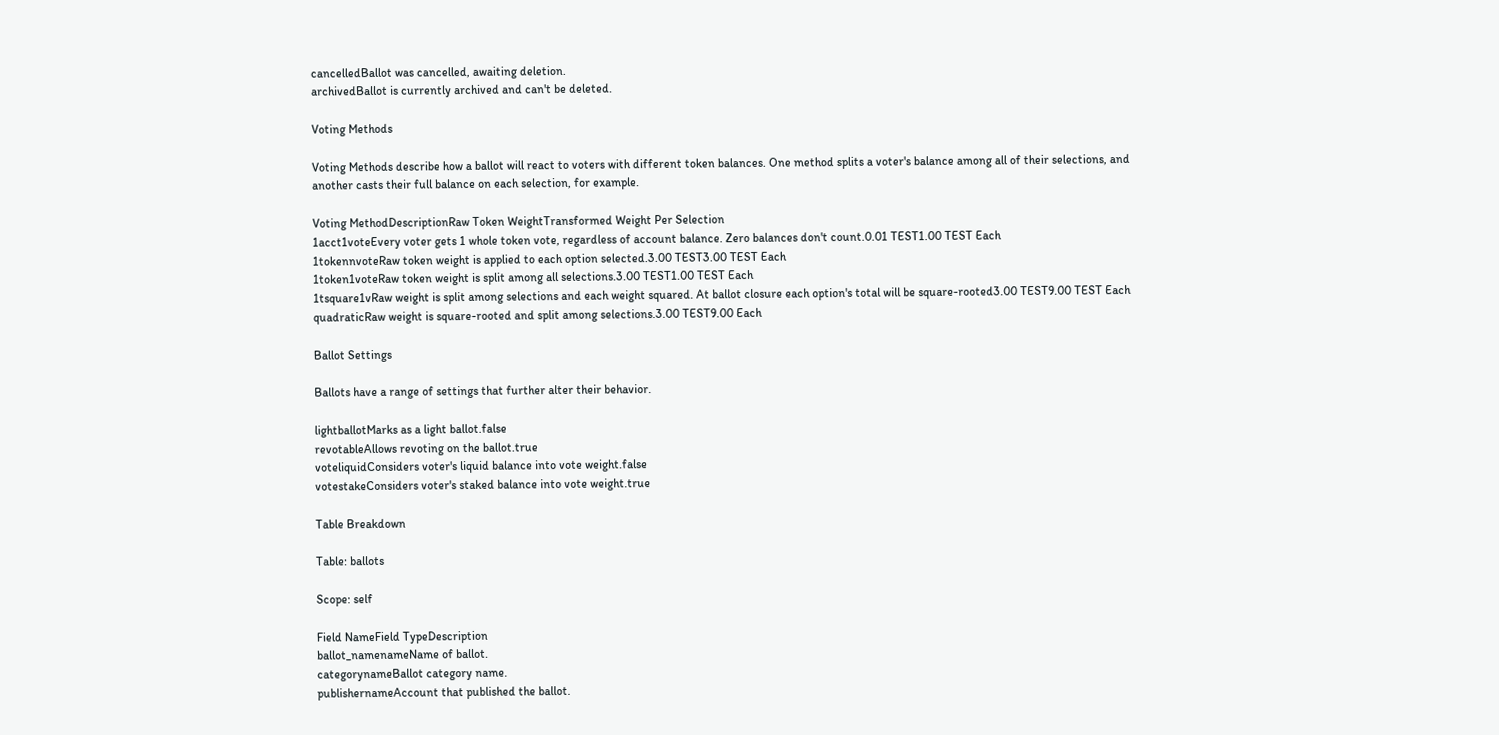cancelledBallot was cancelled, awaiting deletion.
archivedBallot is currently archived and can't be deleted.

Voting Methods

Voting Methods describe how a ballot will react to voters with different token balances. One method splits a voter's balance among all of their selections, and another casts their full balance on each selection, for example.

Voting MethodDescriptionRaw Token WeightTransformed Weight Per Selection
1acct1voteEvery voter gets 1 whole token vote, regardless of account balance. Zero balances don't count.0.01 TEST1.00 TEST Each
1tokennvoteRaw token weight is applied to each option selected.3.00 TEST3.00 TEST Each
1token1voteRaw token weight is split among all selections.3.00 TEST1.00 TEST Each
1tsquare1vRaw weight is split among selections and each weight squared. At ballot closure each option's total will be square-rooted3.00 TEST9.00 TEST Each
quadraticRaw weight is square-rooted and split among selections.3.00 TEST9.00 Each

Ballot Settings

Ballots have a range of settings that further alter their behavior.

lightballotMarks as a light ballot.false
revotableAllows revoting on the ballot.true
voteliquidConsiders voter's liquid balance into vote weight.false
votestakeConsiders voter's staked balance into vote weight.true

Table Breakdown

Table: ballots

Scope: self

Field NameField TypeDescription
ballot_namenameName of ballot.
categorynameBallot category name.
publishernameAccount that published the ballot.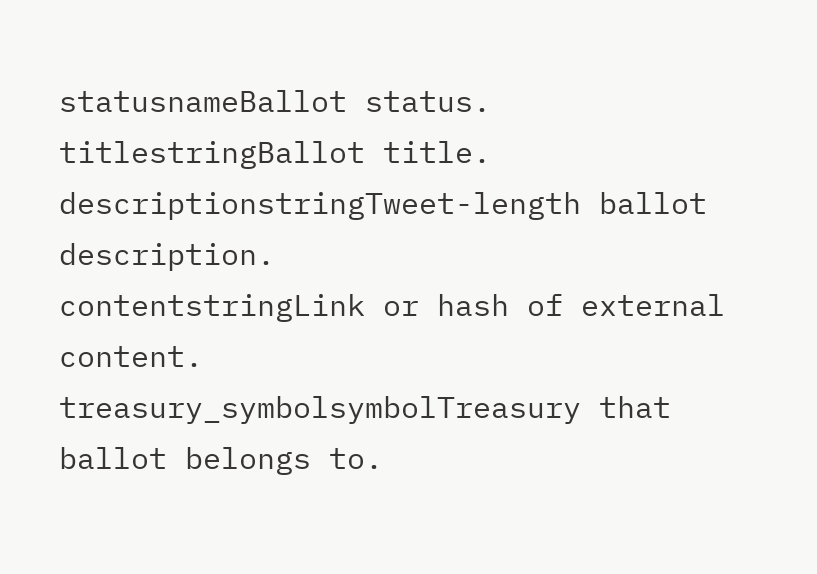statusnameBallot status.
titlestringBallot title.
descriptionstringTweet-length ballot description.
contentstringLink or hash of external content.
treasury_symbolsymbolTreasury that ballot belongs to.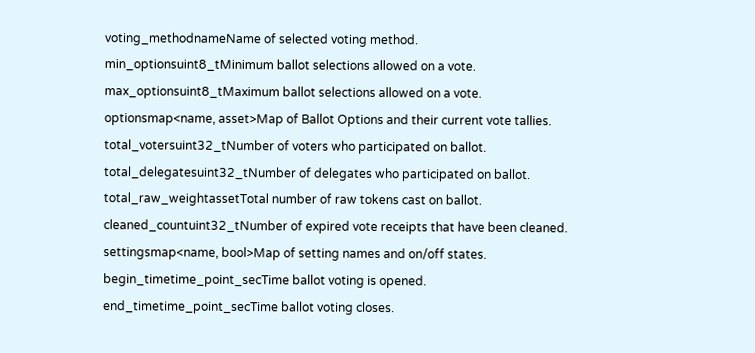voting_methodnameName of selected voting method.
min_optionsuint8_tMinimum ballot selections allowed on a vote.
max_optionsuint8_tMaximum ballot selections allowed on a vote.
optionsmap<name, asset>Map of Ballot Options and their current vote tallies.
total_votersuint32_tNumber of voters who participated on ballot.
total_delegatesuint32_tNumber of delegates who participated on ballot.
total_raw_weightassetTotal number of raw tokens cast on ballot.
cleaned_countuint32_tNumber of expired vote receipts that have been cleaned.
settingsmap<name, bool>Map of setting names and on/off states.
begin_timetime_point_secTime ballot voting is opened.
end_timetime_point_secTime ballot voting closes.